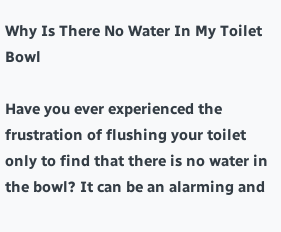Why Is There No Water In My Toilet Bowl

Have you ever experienced the frustration of flushing your toilet only to find that there is no water in the bowl? It can be an alarming and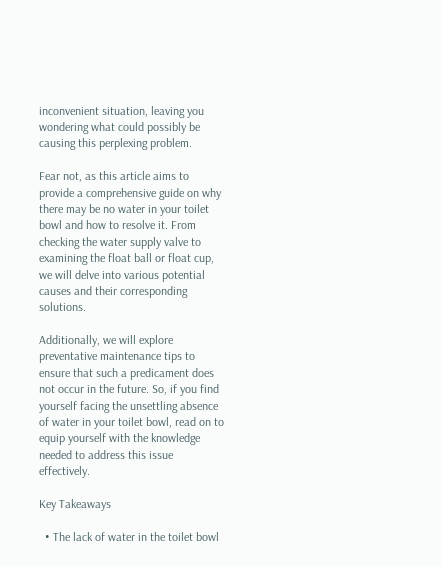inconvenient situation, leaving you wondering what could possibly be causing this perplexing problem.

Fear not, as this article aims to provide a comprehensive guide on why there may be no water in your toilet bowl and how to resolve it. From checking the water supply valve to examining the float ball or float cup, we will delve into various potential causes and their corresponding solutions.

Additionally, we will explore preventative maintenance tips to ensure that such a predicament does not occur in the future. So, if you find yourself facing the unsettling absence of water in your toilet bowl, read on to equip yourself with the knowledge needed to address this issue effectively.

Key Takeaways

  • The lack of water in the toilet bowl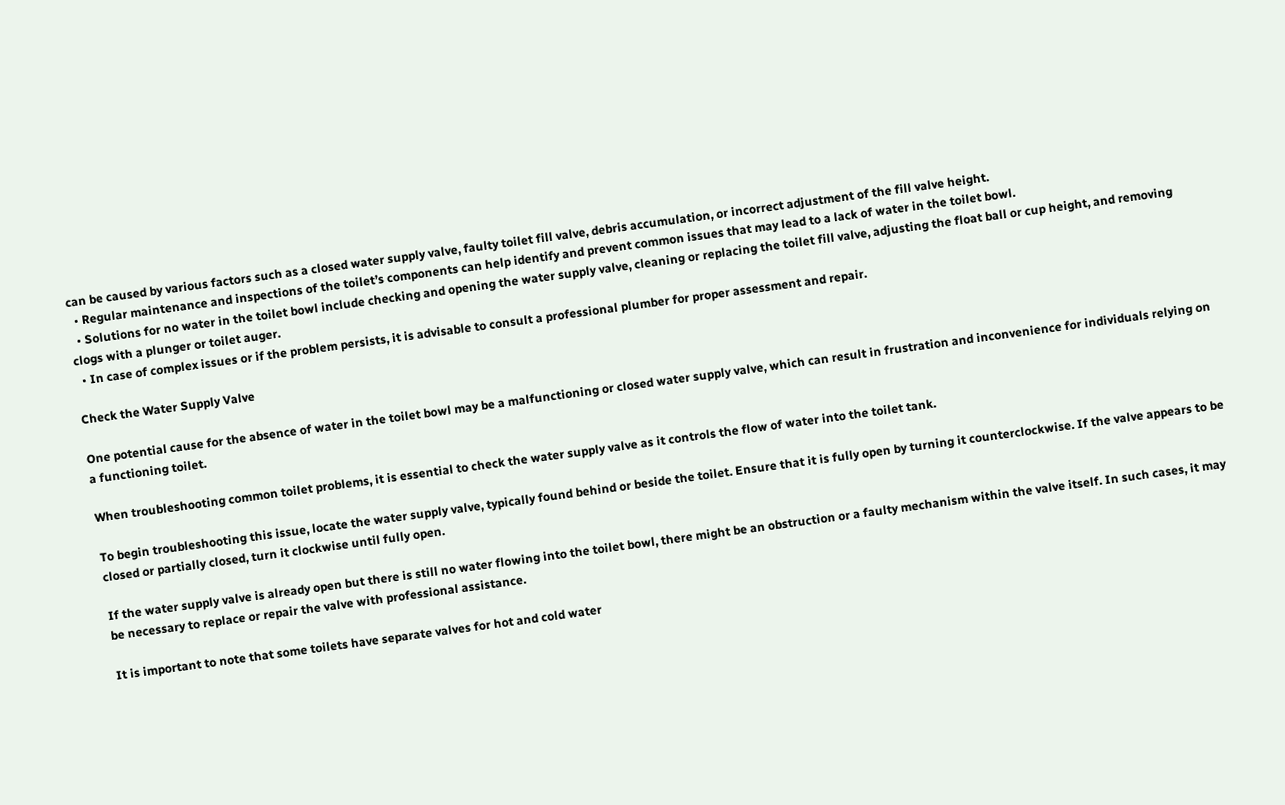can be caused by various factors such as a closed water supply valve, faulty toilet fill valve, debris accumulation, or incorrect adjustment of the fill valve height.
  • Regular maintenance and inspections of the toilet’s components can help identify and prevent common issues that may lead to a lack of water in the toilet bowl.
  • Solutions for no water in the toilet bowl include checking and opening the water supply valve, cleaning or replacing the toilet fill valve, adjusting the float ball or cup height, and removing clogs with a plunger or toilet auger.
  • In case of complex issues or if the problem persists, it is advisable to consult a professional plumber for proper assessment and repair.

Check the Water Supply Valve

One potential cause for the absence of water in the toilet bowl may be a malfunctioning or closed water supply valve, which can result in frustration and inconvenience for individuals relying on a functioning toilet.

When troubleshooting common toilet problems, it is essential to check the water supply valve as it controls the flow of water into the toilet tank.

To begin troubleshooting this issue, locate the water supply valve, typically found behind or beside the toilet. Ensure that it is fully open by turning it counterclockwise. If the valve appears to be closed or partially closed, turn it clockwise until fully open.

If the water supply valve is already open but there is still no water flowing into the toilet bowl, there might be an obstruction or a faulty mechanism within the valve itself. In such cases, it may be necessary to replace or repair the valve with professional assistance.

It is important to note that some toilets have separate valves for hot and cold water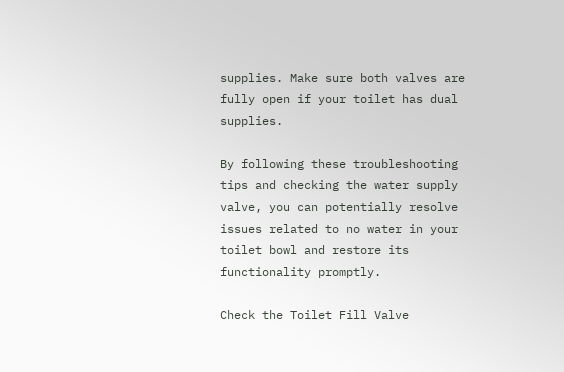supplies. Make sure both valves are fully open if your toilet has dual supplies.

By following these troubleshooting tips and checking the water supply valve, you can potentially resolve issues related to no water in your toilet bowl and restore its functionality promptly.

Check the Toilet Fill Valve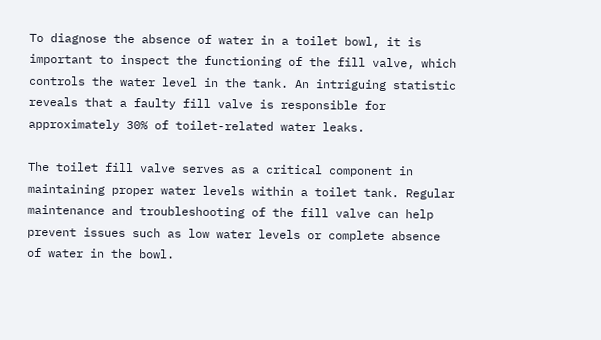To diagnose the absence of water in a toilet bowl, it is important to inspect the functioning of the fill valve, which controls the water level in the tank. An intriguing statistic reveals that a faulty fill valve is responsible for approximately 30% of toilet-related water leaks.

The toilet fill valve serves as a critical component in maintaining proper water levels within a toilet tank. Regular maintenance and troubleshooting of the fill valve can help prevent issues such as low water levels or complete absence of water in the bowl.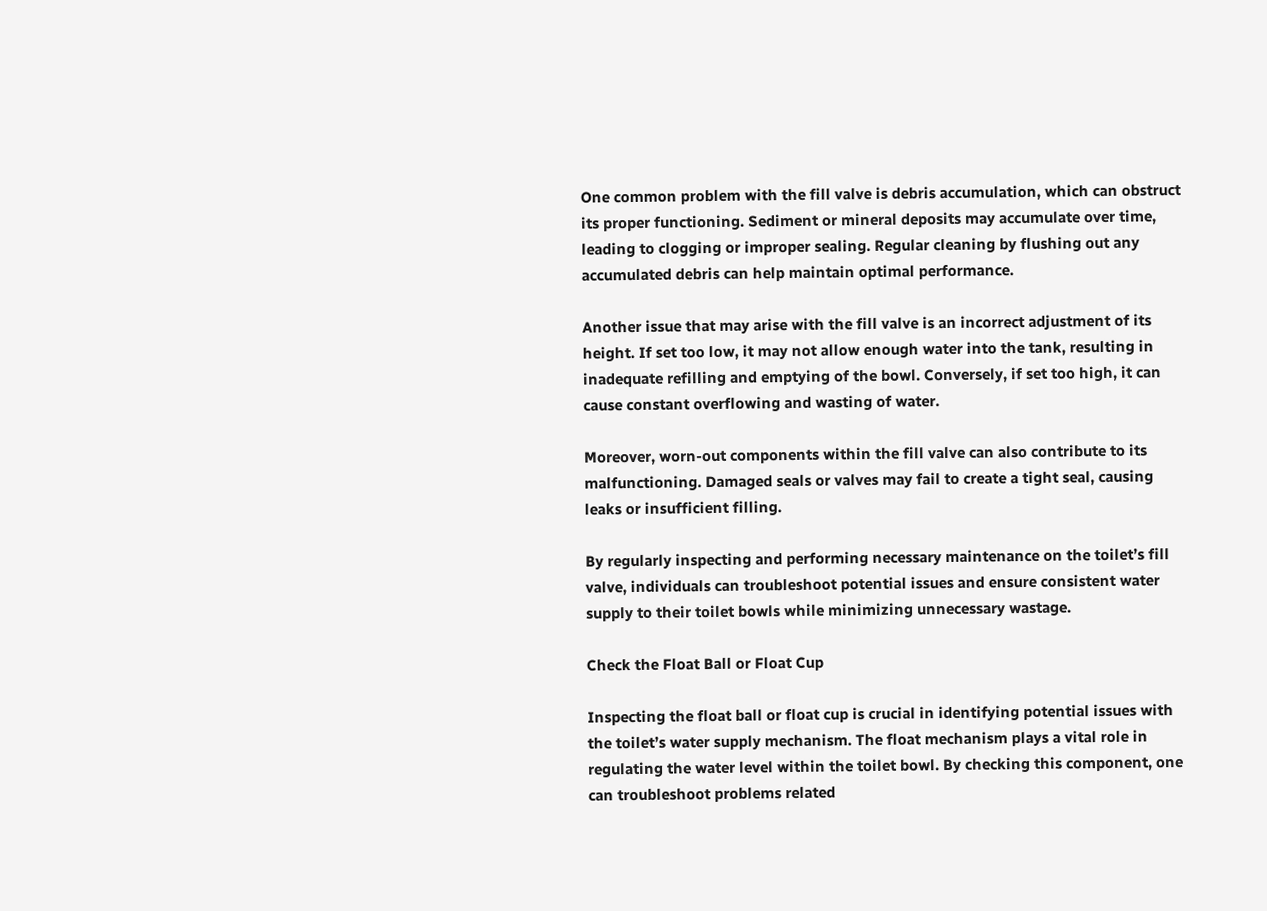One common problem with the fill valve is debris accumulation, which can obstruct its proper functioning. Sediment or mineral deposits may accumulate over time, leading to clogging or improper sealing. Regular cleaning by flushing out any accumulated debris can help maintain optimal performance.

Another issue that may arise with the fill valve is an incorrect adjustment of its height. If set too low, it may not allow enough water into the tank, resulting in inadequate refilling and emptying of the bowl. Conversely, if set too high, it can cause constant overflowing and wasting of water.

Moreover, worn-out components within the fill valve can also contribute to its malfunctioning. Damaged seals or valves may fail to create a tight seal, causing leaks or insufficient filling.

By regularly inspecting and performing necessary maintenance on the toilet’s fill valve, individuals can troubleshoot potential issues and ensure consistent water supply to their toilet bowls while minimizing unnecessary wastage.

Check the Float Ball or Float Cup

Inspecting the float ball or float cup is crucial in identifying potential issues with the toilet’s water supply mechanism. The float mechanism plays a vital role in regulating the water level within the toilet bowl. By checking this component, one can troubleshoot problems related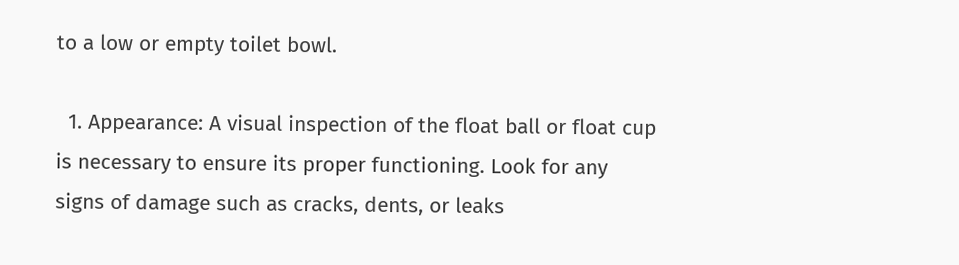to a low or empty toilet bowl.

  1. Appearance: A visual inspection of the float ball or float cup is necessary to ensure its proper functioning. Look for any signs of damage such as cracks, dents, or leaks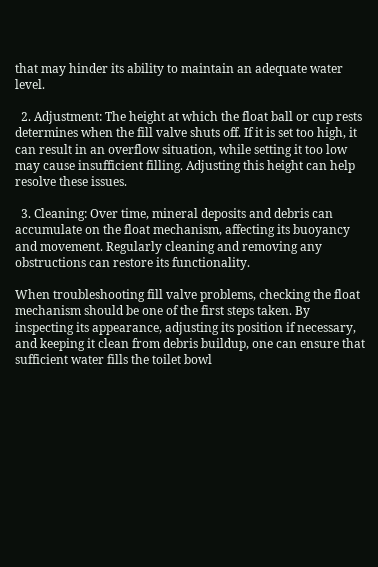that may hinder its ability to maintain an adequate water level.

  2. Adjustment: The height at which the float ball or cup rests determines when the fill valve shuts off. If it is set too high, it can result in an overflow situation, while setting it too low may cause insufficient filling. Adjusting this height can help resolve these issues.

  3. Cleaning: Over time, mineral deposits and debris can accumulate on the float mechanism, affecting its buoyancy and movement. Regularly cleaning and removing any obstructions can restore its functionality.

When troubleshooting fill valve problems, checking the float mechanism should be one of the first steps taken. By inspecting its appearance, adjusting its position if necessary, and keeping it clean from debris buildup, one can ensure that sufficient water fills the toilet bowl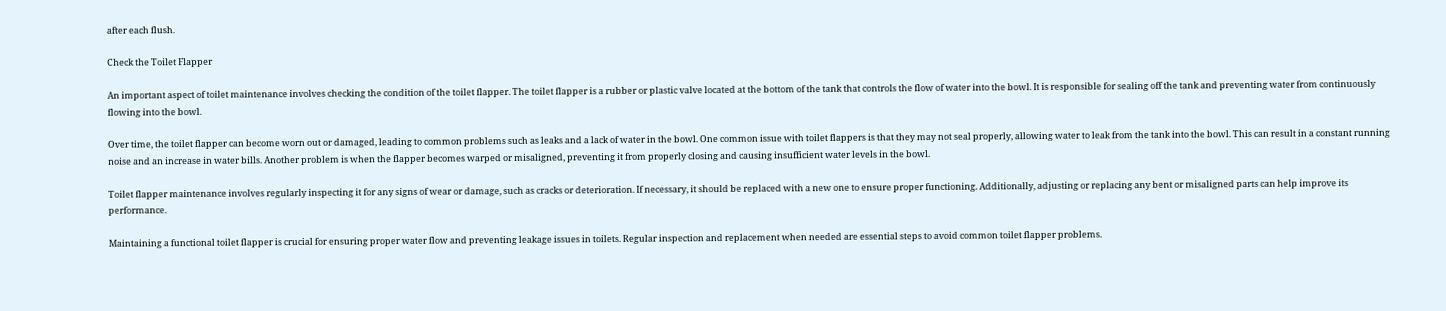after each flush.

Check the Toilet Flapper

An important aspect of toilet maintenance involves checking the condition of the toilet flapper. The toilet flapper is a rubber or plastic valve located at the bottom of the tank that controls the flow of water into the bowl. It is responsible for sealing off the tank and preventing water from continuously flowing into the bowl.

Over time, the toilet flapper can become worn out or damaged, leading to common problems such as leaks and a lack of water in the bowl. One common issue with toilet flappers is that they may not seal properly, allowing water to leak from the tank into the bowl. This can result in a constant running noise and an increase in water bills. Another problem is when the flapper becomes warped or misaligned, preventing it from properly closing and causing insufficient water levels in the bowl.

Toilet flapper maintenance involves regularly inspecting it for any signs of wear or damage, such as cracks or deterioration. If necessary, it should be replaced with a new one to ensure proper functioning. Additionally, adjusting or replacing any bent or misaligned parts can help improve its performance.

Maintaining a functional toilet flapper is crucial for ensuring proper water flow and preventing leakage issues in toilets. Regular inspection and replacement when needed are essential steps to avoid common toilet flapper problems.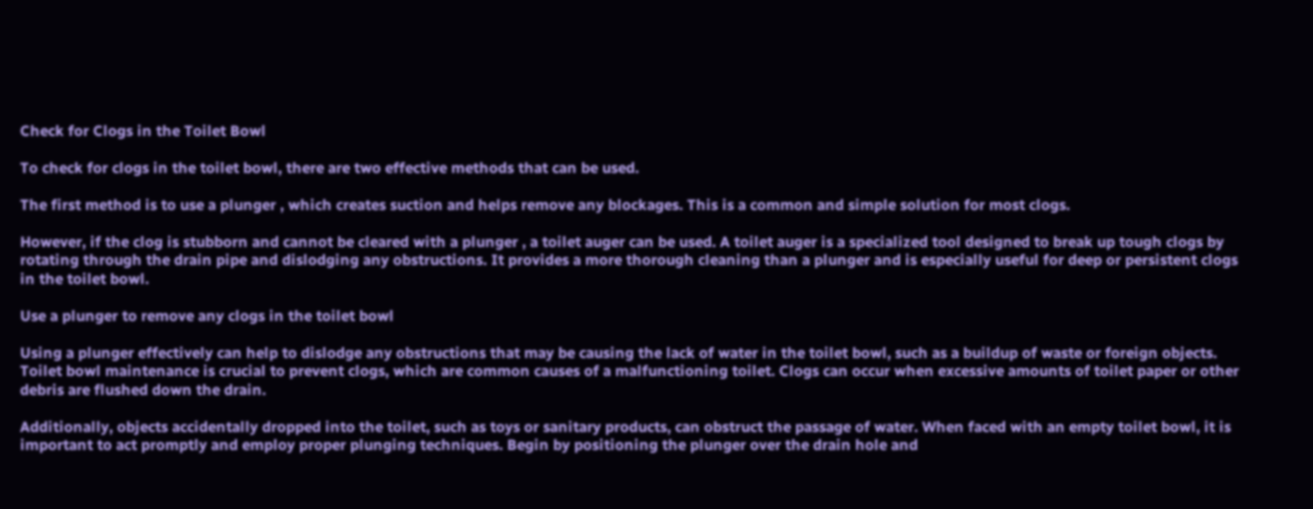Check for Clogs in the Toilet Bowl

To check for clogs in the toilet bowl, there are two effective methods that can be used.

The first method is to use a plunger , which creates suction and helps remove any blockages. This is a common and simple solution for most clogs.

However, if the clog is stubborn and cannot be cleared with a plunger , a toilet auger can be used. A toilet auger is a specialized tool designed to break up tough clogs by rotating through the drain pipe and dislodging any obstructions. It provides a more thorough cleaning than a plunger and is especially useful for deep or persistent clogs in the toilet bowl.

Use a plunger to remove any clogs in the toilet bowl

Using a plunger effectively can help to dislodge any obstructions that may be causing the lack of water in the toilet bowl, such as a buildup of waste or foreign objects. Toilet bowl maintenance is crucial to prevent clogs, which are common causes of a malfunctioning toilet. Clogs can occur when excessive amounts of toilet paper or other debris are flushed down the drain.

Additionally, objects accidentally dropped into the toilet, such as toys or sanitary products, can obstruct the passage of water. When faced with an empty toilet bowl, it is important to act promptly and employ proper plunging techniques. Begin by positioning the plunger over the drain hole and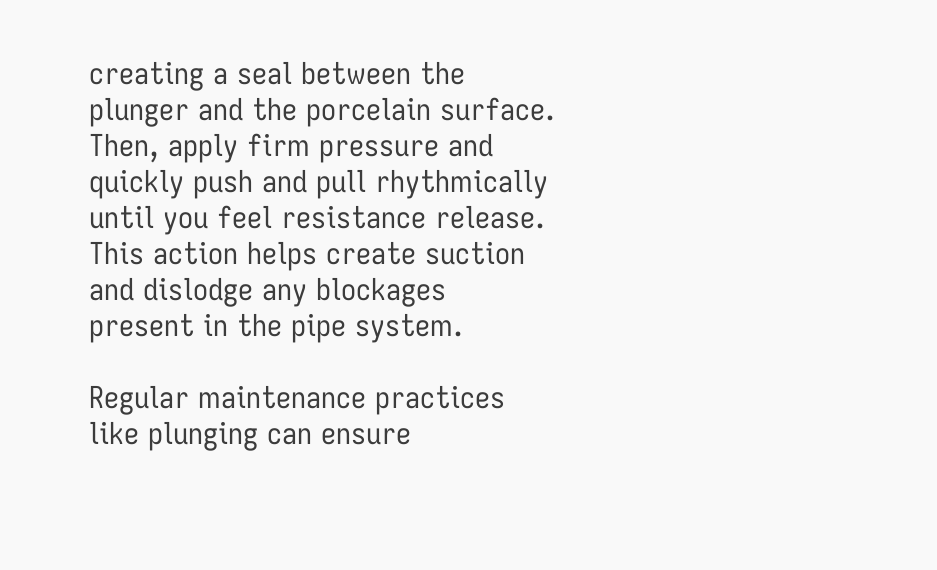creating a seal between the plunger and the porcelain surface. Then, apply firm pressure and quickly push and pull rhythmically until you feel resistance release. This action helps create suction and dislodge any blockages present in the pipe system.

Regular maintenance practices like plunging can ensure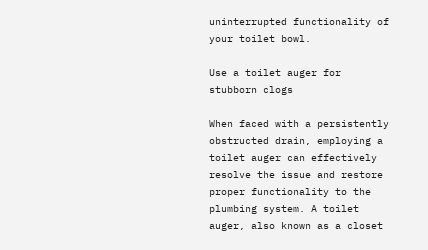uninterrupted functionality of your toilet bowl.

Use a toilet auger for stubborn clogs

When faced with a persistently obstructed drain, employing a toilet auger can effectively resolve the issue and restore proper functionality to the plumbing system. A toilet auger, also known as a closet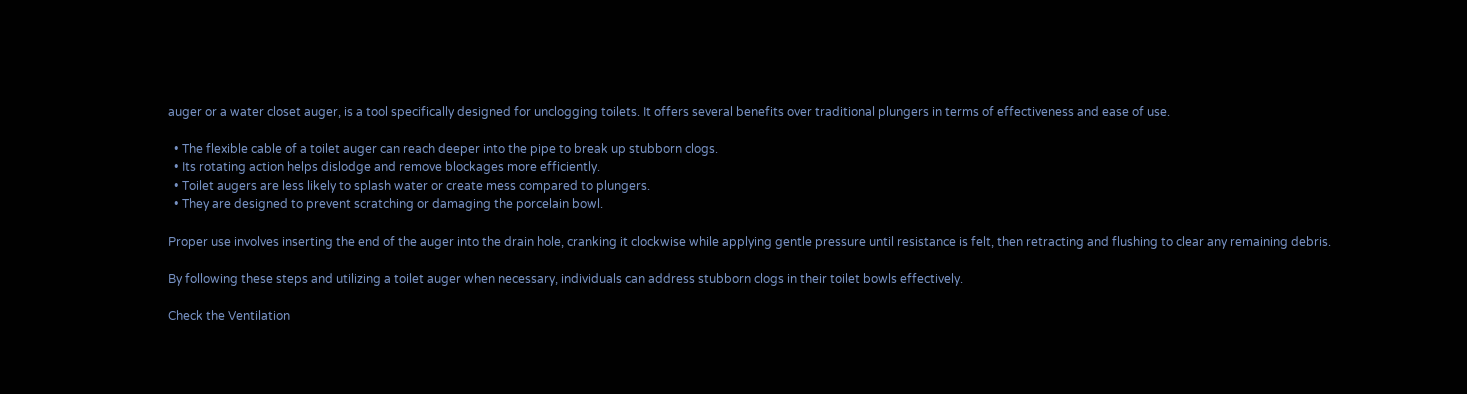auger or a water closet auger, is a tool specifically designed for unclogging toilets. It offers several benefits over traditional plungers in terms of effectiveness and ease of use.

  • The flexible cable of a toilet auger can reach deeper into the pipe to break up stubborn clogs.
  • Its rotating action helps dislodge and remove blockages more efficiently.
  • Toilet augers are less likely to splash water or create mess compared to plungers.
  • They are designed to prevent scratching or damaging the porcelain bowl.

Proper use involves inserting the end of the auger into the drain hole, cranking it clockwise while applying gentle pressure until resistance is felt, then retracting and flushing to clear any remaining debris.

By following these steps and utilizing a toilet auger when necessary, individuals can address stubborn clogs in their toilet bowls effectively.

Check the Ventilation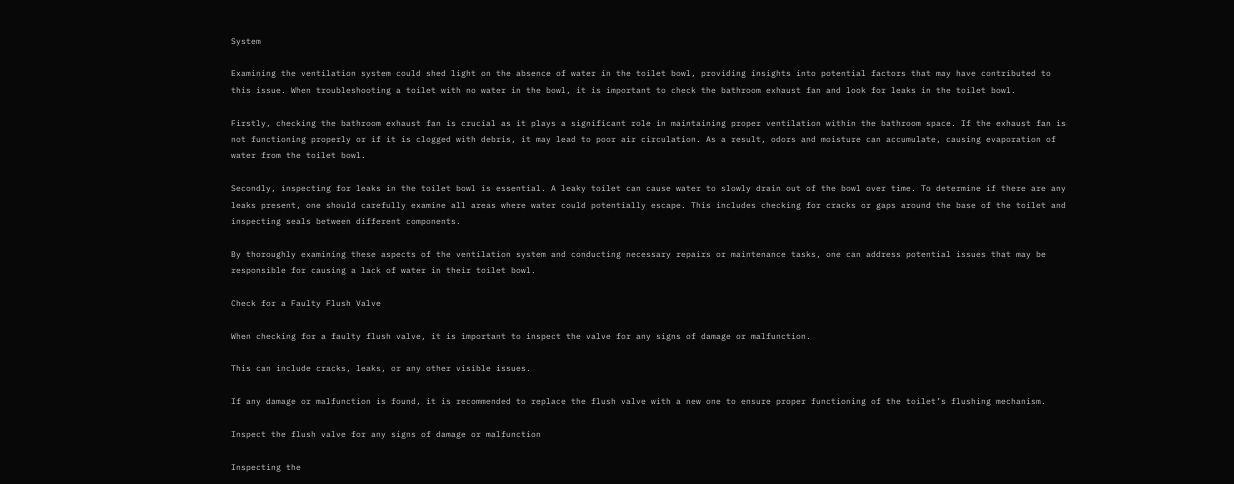System

Examining the ventilation system could shed light on the absence of water in the toilet bowl, providing insights into potential factors that may have contributed to this issue. When troubleshooting a toilet with no water in the bowl, it is important to check the bathroom exhaust fan and look for leaks in the toilet bowl.

Firstly, checking the bathroom exhaust fan is crucial as it plays a significant role in maintaining proper ventilation within the bathroom space. If the exhaust fan is not functioning properly or if it is clogged with debris, it may lead to poor air circulation. As a result, odors and moisture can accumulate, causing evaporation of water from the toilet bowl.

Secondly, inspecting for leaks in the toilet bowl is essential. A leaky toilet can cause water to slowly drain out of the bowl over time. To determine if there are any leaks present, one should carefully examine all areas where water could potentially escape. This includes checking for cracks or gaps around the base of the toilet and inspecting seals between different components.

By thoroughly examining these aspects of the ventilation system and conducting necessary repairs or maintenance tasks, one can address potential issues that may be responsible for causing a lack of water in their toilet bowl.

Check for a Faulty Flush Valve

When checking for a faulty flush valve, it is important to inspect the valve for any signs of damage or malfunction.

This can include cracks, leaks, or any other visible issues.

If any damage or malfunction is found, it is recommended to replace the flush valve with a new one to ensure proper functioning of the toilet’s flushing mechanism.

Inspect the flush valve for any signs of damage or malfunction

Inspecting the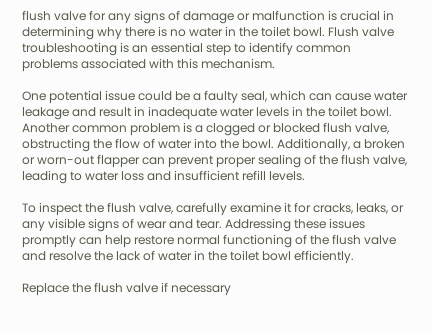flush valve for any signs of damage or malfunction is crucial in determining why there is no water in the toilet bowl. Flush valve troubleshooting is an essential step to identify common problems associated with this mechanism.

One potential issue could be a faulty seal, which can cause water leakage and result in inadequate water levels in the toilet bowl. Another common problem is a clogged or blocked flush valve, obstructing the flow of water into the bowl. Additionally, a broken or worn-out flapper can prevent proper sealing of the flush valve, leading to water loss and insufficient refill levels.

To inspect the flush valve, carefully examine it for cracks, leaks, or any visible signs of wear and tear. Addressing these issues promptly can help restore normal functioning of the flush valve and resolve the lack of water in the toilet bowl efficiently.

Replace the flush valve if necessary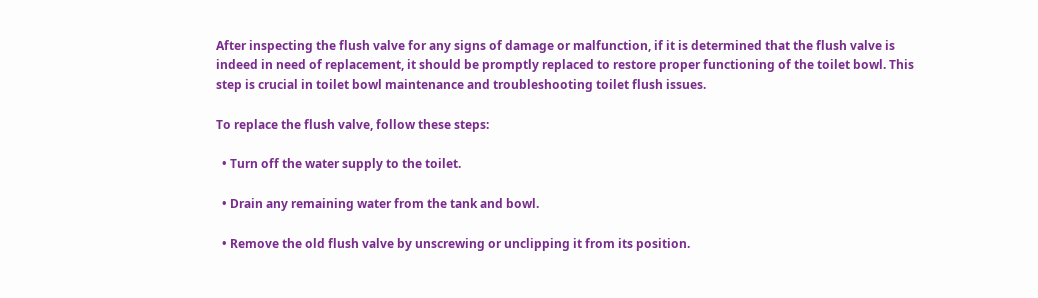After inspecting the flush valve for any signs of damage or malfunction, if it is determined that the flush valve is indeed in need of replacement, it should be promptly replaced to restore proper functioning of the toilet bowl. This step is crucial in toilet bowl maintenance and troubleshooting toilet flush issues.

To replace the flush valve, follow these steps:

  • Turn off the water supply to the toilet.

  • Drain any remaining water from the tank and bowl.

  • Remove the old flush valve by unscrewing or unclipping it from its position.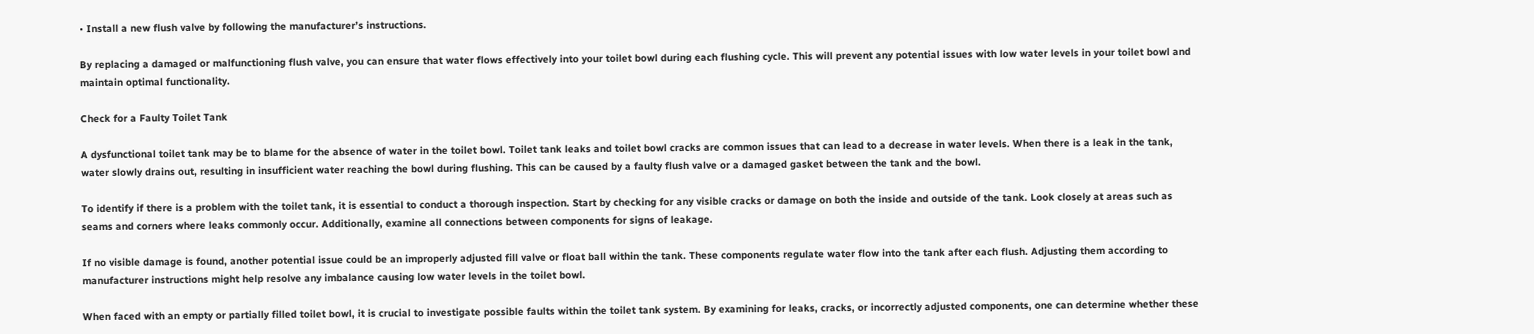• Install a new flush valve by following the manufacturer’s instructions.

By replacing a damaged or malfunctioning flush valve, you can ensure that water flows effectively into your toilet bowl during each flushing cycle. This will prevent any potential issues with low water levels in your toilet bowl and maintain optimal functionality.

Check for a Faulty Toilet Tank

A dysfunctional toilet tank may be to blame for the absence of water in the toilet bowl. Toilet tank leaks and toilet bowl cracks are common issues that can lead to a decrease in water levels. When there is a leak in the tank, water slowly drains out, resulting in insufficient water reaching the bowl during flushing. This can be caused by a faulty flush valve or a damaged gasket between the tank and the bowl.

To identify if there is a problem with the toilet tank, it is essential to conduct a thorough inspection. Start by checking for any visible cracks or damage on both the inside and outside of the tank. Look closely at areas such as seams and corners where leaks commonly occur. Additionally, examine all connections between components for signs of leakage.

If no visible damage is found, another potential issue could be an improperly adjusted fill valve or float ball within the tank. These components regulate water flow into the tank after each flush. Adjusting them according to manufacturer instructions might help resolve any imbalance causing low water levels in the toilet bowl.

When faced with an empty or partially filled toilet bowl, it is crucial to investigate possible faults within the toilet tank system. By examining for leaks, cracks, or incorrectly adjusted components, one can determine whether these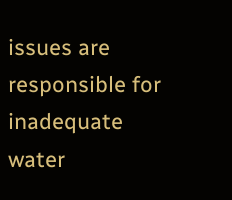issues are responsible for inadequate water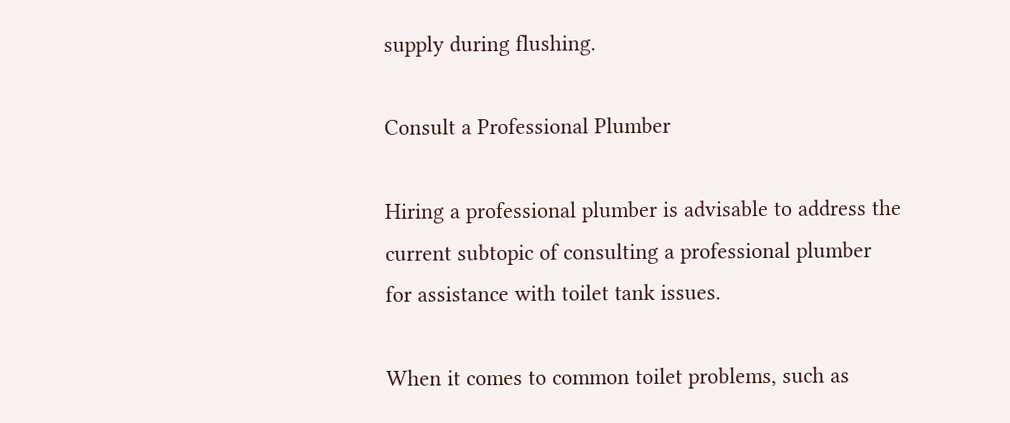supply during flushing.

Consult a Professional Plumber

Hiring a professional plumber is advisable to address the current subtopic of consulting a professional plumber for assistance with toilet tank issues.

When it comes to common toilet problems, such as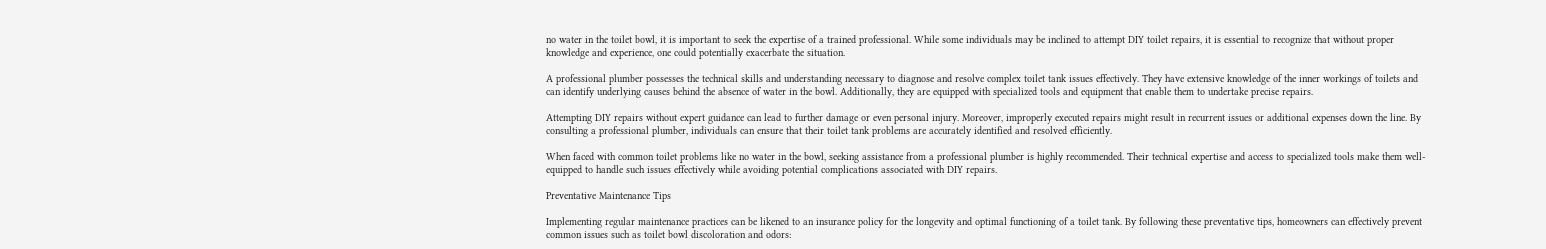no water in the toilet bowl, it is important to seek the expertise of a trained professional. While some individuals may be inclined to attempt DIY toilet repairs, it is essential to recognize that without proper knowledge and experience, one could potentially exacerbate the situation.

A professional plumber possesses the technical skills and understanding necessary to diagnose and resolve complex toilet tank issues effectively. They have extensive knowledge of the inner workings of toilets and can identify underlying causes behind the absence of water in the bowl. Additionally, they are equipped with specialized tools and equipment that enable them to undertake precise repairs.

Attempting DIY repairs without expert guidance can lead to further damage or even personal injury. Moreover, improperly executed repairs might result in recurrent issues or additional expenses down the line. By consulting a professional plumber, individuals can ensure that their toilet tank problems are accurately identified and resolved efficiently.

When faced with common toilet problems like no water in the bowl, seeking assistance from a professional plumber is highly recommended. Their technical expertise and access to specialized tools make them well-equipped to handle such issues effectively while avoiding potential complications associated with DIY repairs.

Preventative Maintenance Tips

Implementing regular maintenance practices can be likened to an insurance policy for the longevity and optimal functioning of a toilet tank. By following these preventative tips, homeowners can effectively prevent common issues such as toilet bowl discoloration and odors: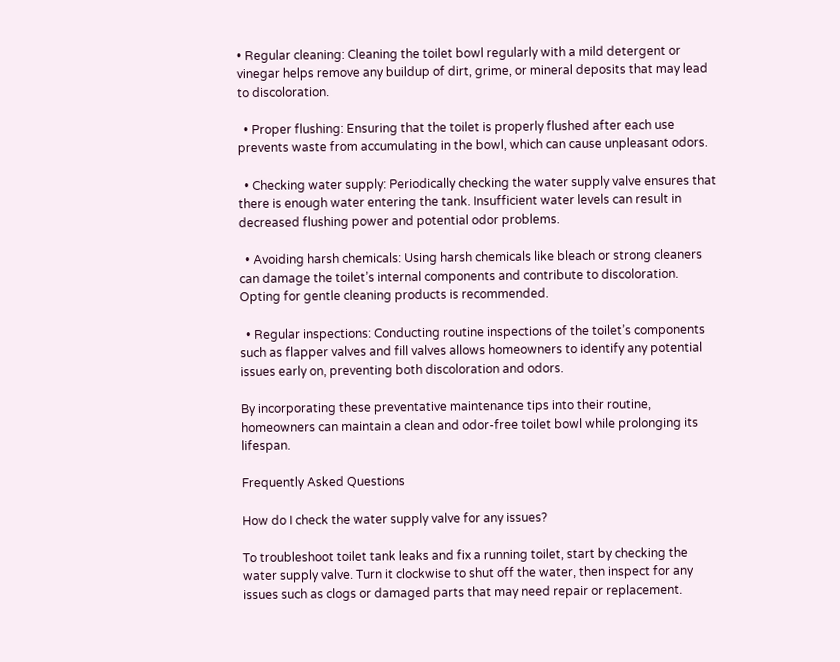• Regular cleaning: Cleaning the toilet bowl regularly with a mild detergent or vinegar helps remove any buildup of dirt, grime, or mineral deposits that may lead to discoloration.

  • Proper flushing: Ensuring that the toilet is properly flushed after each use prevents waste from accumulating in the bowl, which can cause unpleasant odors.

  • Checking water supply: Periodically checking the water supply valve ensures that there is enough water entering the tank. Insufficient water levels can result in decreased flushing power and potential odor problems.

  • Avoiding harsh chemicals: Using harsh chemicals like bleach or strong cleaners can damage the toilet’s internal components and contribute to discoloration. Opting for gentle cleaning products is recommended.

  • Regular inspections: Conducting routine inspections of the toilet’s components such as flapper valves and fill valves allows homeowners to identify any potential issues early on, preventing both discoloration and odors.

By incorporating these preventative maintenance tips into their routine, homeowners can maintain a clean and odor-free toilet bowl while prolonging its lifespan.

Frequently Asked Questions

How do I check the water supply valve for any issues?

To troubleshoot toilet tank leaks and fix a running toilet, start by checking the water supply valve. Turn it clockwise to shut off the water, then inspect for any issues such as clogs or damaged parts that may need repair or replacement.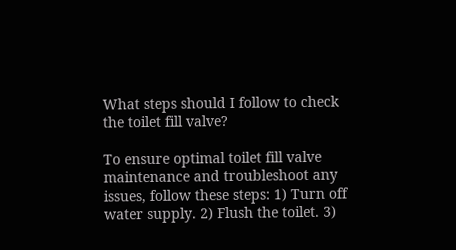What steps should I follow to check the toilet fill valve?

To ensure optimal toilet fill valve maintenance and troubleshoot any issues, follow these steps: 1) Turn off water supply. 2) Flush the toilet. 3)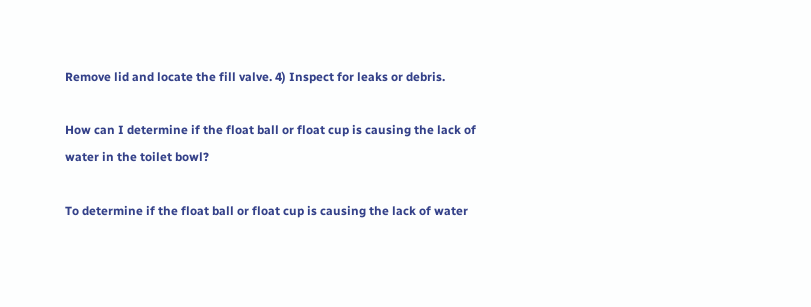Remove lid and locate the fill valve. 4) Inspect for leaks or debris.

How can I determine if the float ball or float cup is causing the lack of water in the toilet bowl?

To determine if the float ball or float cup is causing the lack of water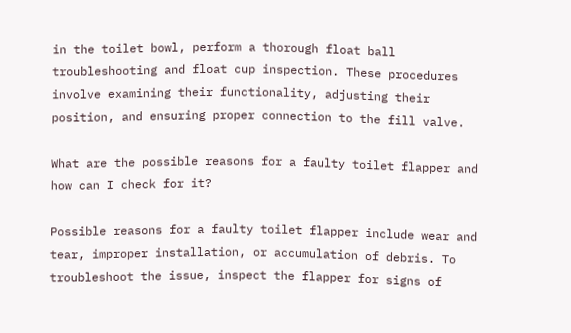in the toilet bowl, perform a thorough float ball troubleshooting and float cup inspection. These procedures involve examining their functionality, adjusting their position, and ensuring proper connection to the fill valve.

What are the possible reasons for a faulty toilet flapper and how can I check for it?

Possible reasons for a faulty toilet flapper include wear and tear, improper installation, or accumulation of debris. To troubleshoot the issue, inspect the flapper for signs of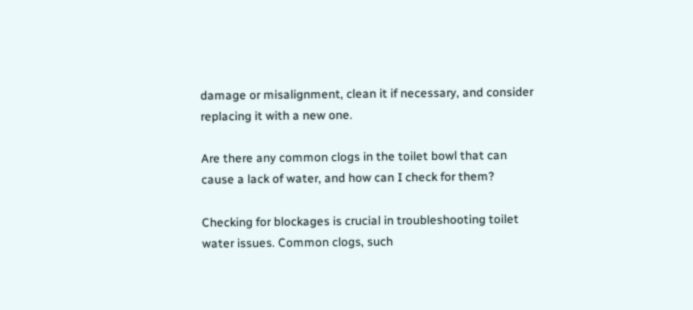damage or misalignment, clean it if necessary, and consider replacing it with a new one.

Are there any common clogs in the toilet bowl that can cause a lack of water, and how can I check for them?

Checking for blockages is crucial in troubleshooting toilet water issues. Common clogs, such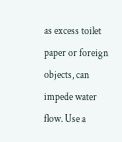as excess toilet paper or foreign objects, can impede water flow. Use a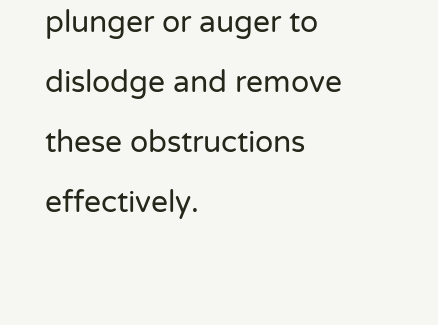plunger or auger to dislodge and remove these obstructions effectively.